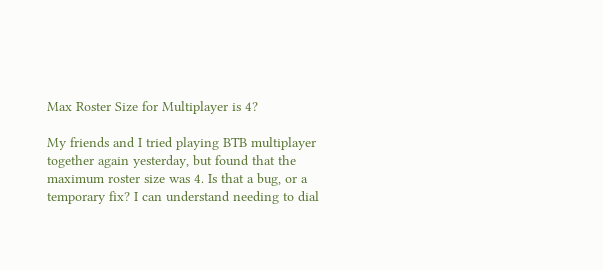Max Roster Size for Multiplayer is 4?

My friends and I tried playing BTB multiplayer together again yesterday, but found that the maximum roster size was 4. Is that a bug, or a temporary fix? I can understand needing to dial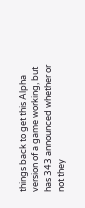things back to get this Alpha version of a game working, but has 343 announced whether or not they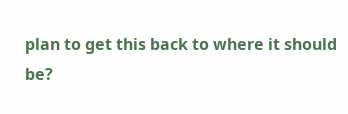plan to get this back to where it should be?